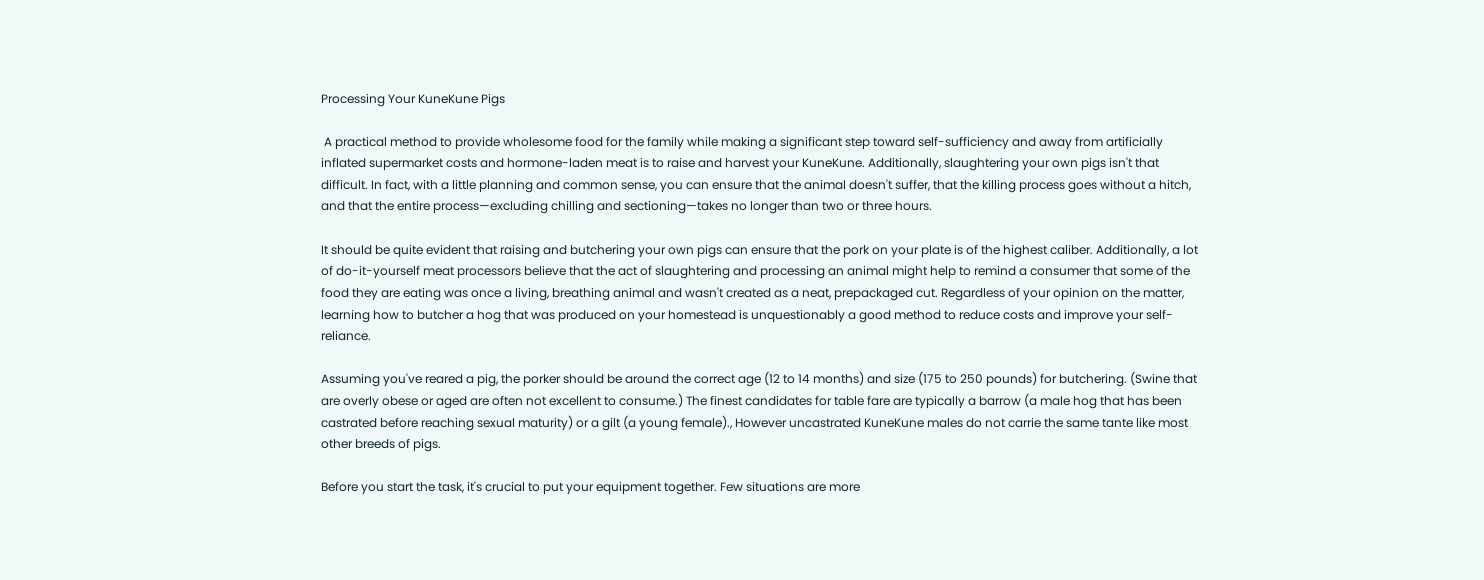Processing Your KuneKune Pigs

 A practical method to provide wholesome food for the family while making a significant step toward self-sufficiency and away from artificially inflated supermarket costs and hormone-laden meat is to raise and harvest your KuneKune. Additionally, slaughtering your own pigs isn't that difficult. In fact, with a little planning and common sense, you can ensure that the animal doesn't suffer, that the killing process goes without a hitch, and that the entire process—excluding chilling and sectioning—takes no longer than two or three hours.

It should be quite evident that raising and butchering your own pigs can ensure that the pork on your plate is of the highest caliber. Additionally, a lot of do-it-yourself meat processors believe that the act of slaughtering and processing an animal might help to remind a consumer that some of the food they are eating was once a living, breathing animal and wasn't created as a neat, prepackaged cut. Regardless of your opinion on the matter, learning how to butcher a hog that was produced on your homestead is unquestionably a good method to reduce costs and improve your self-reliance.

Assuming you've reared a pig, the porker should be around the correct age (12 to 14 months) and size (175 to 250 pounds) for butchering. (Swine that are overly obese or aged are often not excellent to consume.) The finest candidates for table fare are typically a barrow (a male hog that has been castrated before reaching sexual maturity) or a gilt (a young female)., However uncastrated KuneKune males do not carrie the same tante like most other breeds of pigs.

Before you start the task, it's crucial to put your equipment together. Few situations are more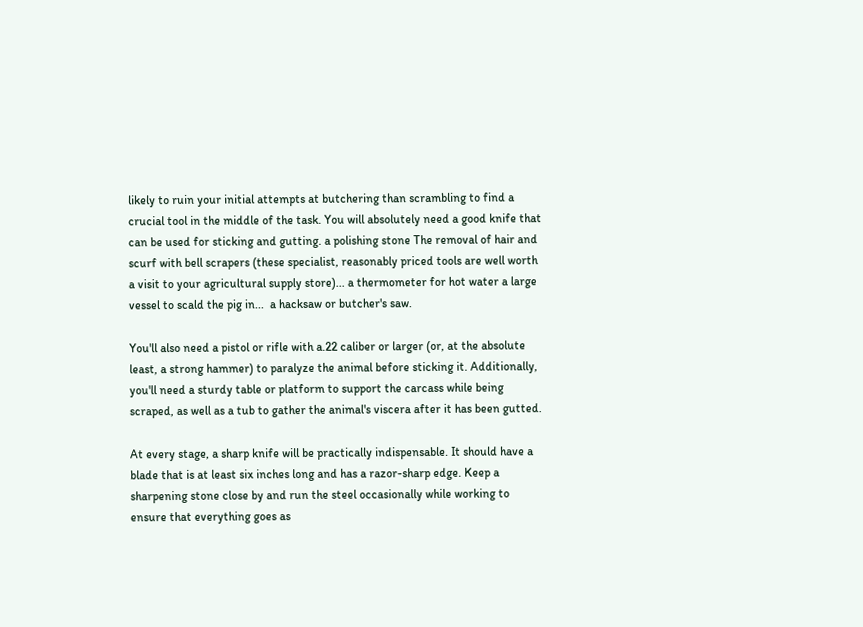likely to ruin your initial attempts at butchering than scrambling to find a crucial tool in the middle of the task. You will absolutely need a good knife that can be used for sticking and gutting. a polishing stone The removal of hair and scurf with bell scrapers (these specialist, reasonably priced tools are well worth a visit to your agricultural supply store)... a thermometer for hot water a large vessel to scald the pig in...  a hacksaw or butcher's saw.

You'll also need a pistol or rifle with a.22 caliber or larger (or, at the absolute least, a strong hammer) to paralyze the animal before sticking it. Additionally, you'll need a sturdy table or platform to support the carcass while being scraped, as well as a tub to gather the animal's viscera after it has been gutted.

At every stage, a sharp knife will be practically indispensable. It should have a blade that is at least six inches long and has a razor-sharp edge. Keep a sharpening stone close by and run the steel occasionally while working to ensure that everything goes as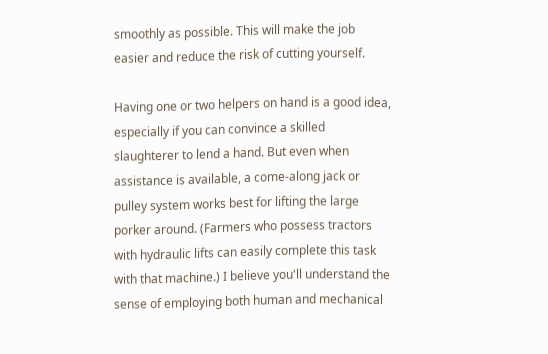smoothly as possible. This will make the job easier and reduce the risk of cutting yourself.

Having one or two helpers on hand is a good idea, especially if you can convince a skilled slaughterer to lend a hand. But even when assistance is available, a come-along jack or pulley system works best for lifting the large porker around. (Farmers who possess tractors with hydraulic lifts can easily complete this task with that machine.) I believe you'll understand the sense of employing both human and mechanical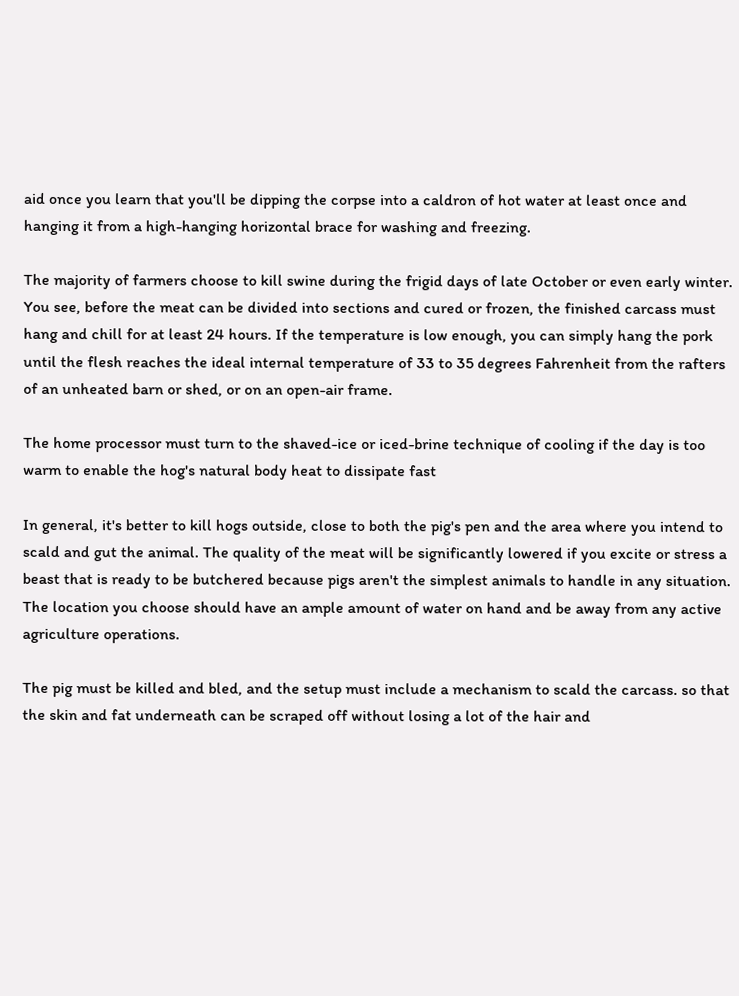aid once you learn that you'll be dipping the corpse into a caldron of hot water at least once and hanging it from a high-hanging horizontal brace for washing and freezing.

The majority of farmers choose to kill swine during the frigid days of late October or even early winter. You see, before the meat can be divided into sections and cured or frozen, the finished carcass must hang and chill for at least 24 hours. If the temperature is low enough, you can simply hang the pork until the flesh reaches the ideal internal temperature of 33 to 35 degrees Fahrenheit from the rafters of an unheated barn or shed, or on an open-air frame.

The home processor must turn to the shaved-ice or iced-brine technique of cooling if the day is too warm to enable the hog's natural body heat to dissipate fast

In general, it's better to kill hogs outside, close to both the pig's pen and the area where you intend to scald and gut the animal. The quality of the meat will be significantly lowered if you excite or stress a beast that is ready to be butchered because pigs aren't the simplest animals to handle in any situation. The location you choose should have an ample amount of water on hand and be away from any active agriculture operations.

The pig must be killed and bled, and the setup must include a mechanism to scald the carcass. so that the skin and fat underneath can be scraped off without losing a lot of the hair and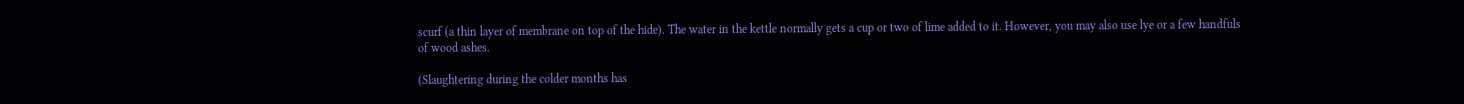scurf (a thin layer of membrane on top of the hide). The water in the kettle normally gets a cup or two of lime added to it. However, you may also use lye or a few handfuls of wood ashes.

(Slaughtering during the colder months has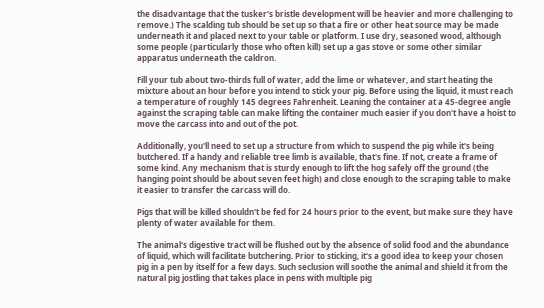the disadvantage that the tusker's bristle development will be heavier and more challenging to remove.) The scalding tub should be set up so that a fire or other heat source may be made underneath it and placed next to your table or platform. I use dry, seasoned wood, although some people (particularly those who often kill) set up a gas stove or some other similar apparatus underneath the caldron.

Fill your tub about two-thirds full of water, add the lime or whatever, and start heating the mixture about an hour before you intend to stick your pig. Before using the liquid, it must reach a temperature of roughly 145 degrees Fahrenheit. Leaning the container at a 45-degree angle against the scraping table can make lifting the container much easier if you don't have a hoist to move the carcass into and out of the pot.

Additionally, you'll need to set up a structure from which to suspend the pig while it's being butchered. If a handy and reliable tree limb is available, that's fine. If not, create a frame of some kind. Any mechanism that is sturdy enough to lift the hog safely off the ground (the hanging point should be about seven feet high) and close enough to the scraping table to make it easier to transfer the carcass will do.

Pigs that will be killed shouldn't be fed for 24 hours prior to the event, but make sure they have plenty of water available for them.

The animal's digestive tract will be flushed out by the absence of solid food and the abundance of liquid, which will facilitate butchering. Prior to sticking, it's a good idea to keep your chosen pig in a pen by itself for a few days. Such seclusion will soothe the animal and shield it from the natural pig jostling that takes place in pens with multiple pig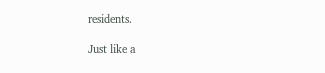residents.

Just like a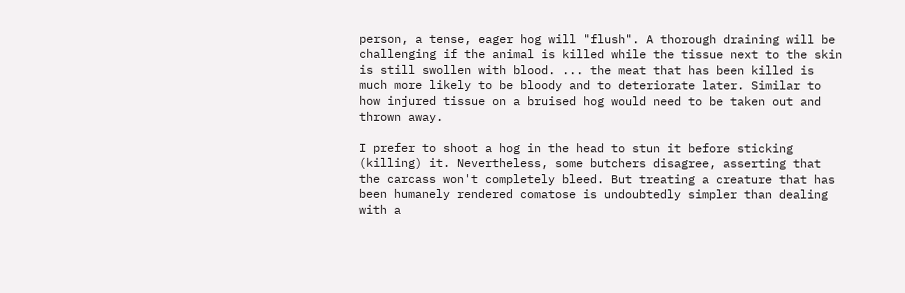person, a tense, eager hog will "flush". A thorough draining will be challenging if the animal is killed while the tissue next to the skin is still swollen with blood. ... the meat that has been killed is much more likely to be bloody and to deteriorate later. Similar to how injured tissue on a bruised hog would need to be taken out and thrown away.

I prefer to shoot a hog in the head to stun it before sticking (killing) it. Nevertheless, some butchers disagree, asserting that the carcass won't completely bleed. But treating a creature that has been humanely rendered comatose is undoubtedly simpler than dealing with a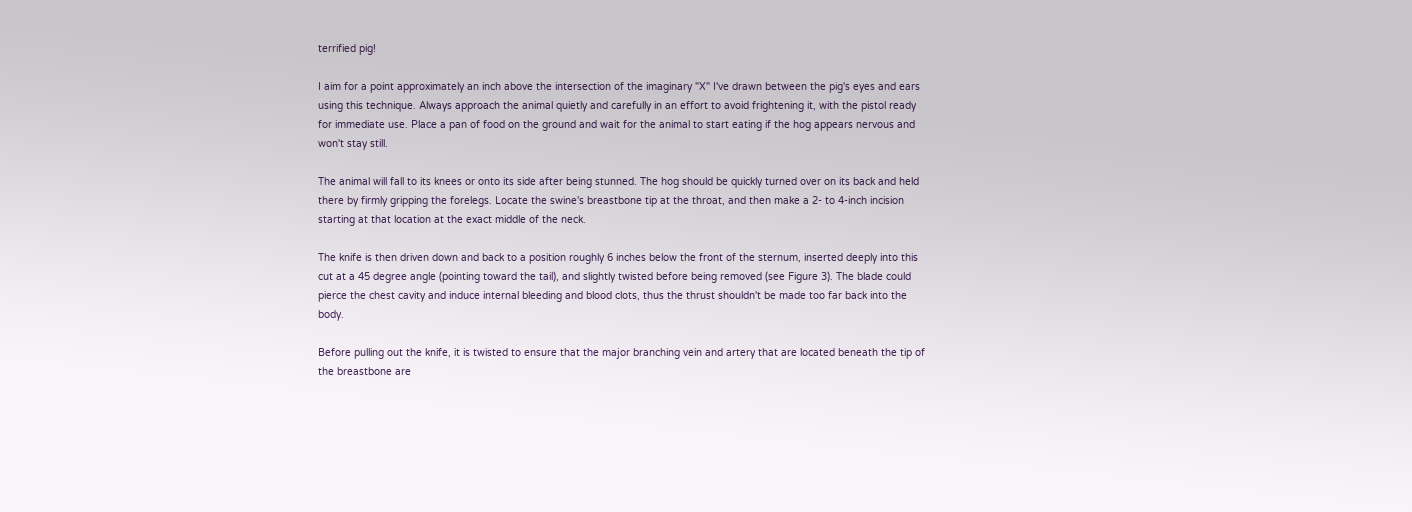terrified pig!

I aim for a point approximately an inch above the intersection of the imaginary "X" I've drawn between the pig's eyes and ears using this technique. Always approach the animal quietly and carefully in an effort to avoid frightening it, with the pistol ready for immediate use. Place a pan of food on the ground and wait for the animal to start eating if the hog appears nervous and won't stay still.

The animal will fall to its knees or onto its side after being stunned. The hog should be quickly turned over on its back and held there by firmly gripping the forelegs. Locate the swine's breastbone tip at the throat, and then make a 2- to 4-inch incision starting at that location at the exact middle of the neck.

The knife is then driven down and back to a position roughly 6 inches below the front of the sternum, inserted deeply into this cut at a 45 degree angle (pointing toward the tail), and slightly twisted before being removed (see Figure 3). The blade could pierce the chest cavity and induce internal bleeding and blood clots, thus the thrust shouldn't be made too far back into the body.

Before pulling out the knife, it is twisted to ensure that the major branching vein and artery that are located beneath the tip of the breastbone are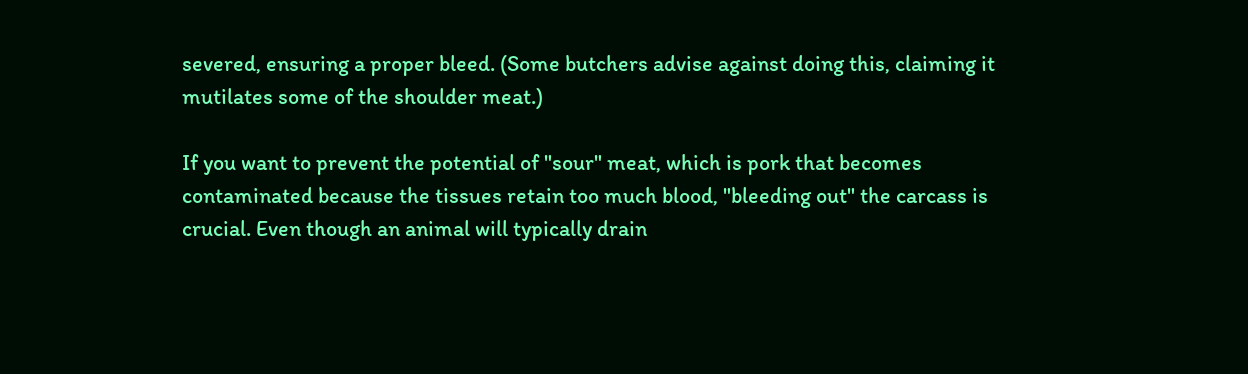severed, ensuring a proper bleed. (Some butchers advise against doing this, claiming it mutilates some of the shoulder meat.)

If you want to prevent the potential of "sour" meat, which is pork that becomes contaminated because the tissues retain too much blood, "bleeding out" the carcass is crucial. Even though an animal will typically drain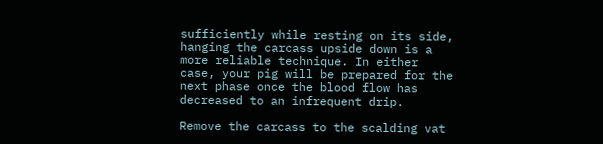sufficiently while resting on its side, hanging the carcass upside down is a more reliable technique. In either case, your pig will be prepared for the next phase once the blood flow has decreased to an infrequent drip.

Remove the carcass to the scalding vat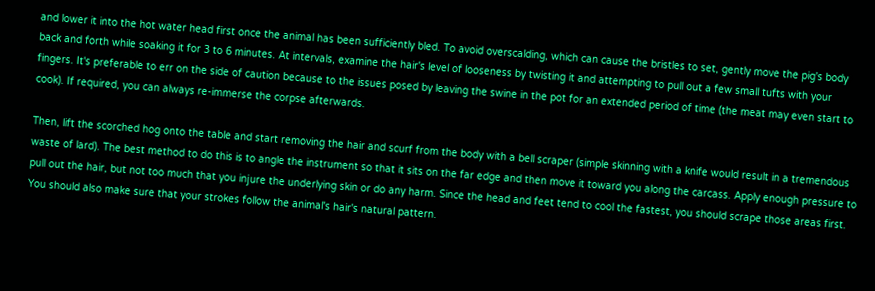and lower it into the hot water head first once the animal has been sufficiently bled. To avoid overscalding, which can cause the bristles to set, gently move the pig's body back and forth while soaking it for 3 to 6 minutes. At intervals, examine the hair's level of looseness by twisting it and attempting to pull out a few small tufts with your fingers. It's preferable to err on the side of caution because to the issues posed by leaving the swine in the pot for an extended period of time (the meat may even start to cook). If required, you can always re-immerse the corpse afterwards.

Then, lift the scorched hog onto the table and start removing the hair and scurf from the body with a bell scraper (simple skinning with a knife would result in a tremendous waste of lard). The best method to do this is to angle the instrument so that it sits on the far edge and then move it toward you along the carcass. Apply enough pressure to pull out the hair, but not too much that you injure the underlying skin or do any harm. Since the head and feet tend to cool the fastest, you should scrape those areas first. You should also make sure that your strokes follow the animal's hair's natural pattern.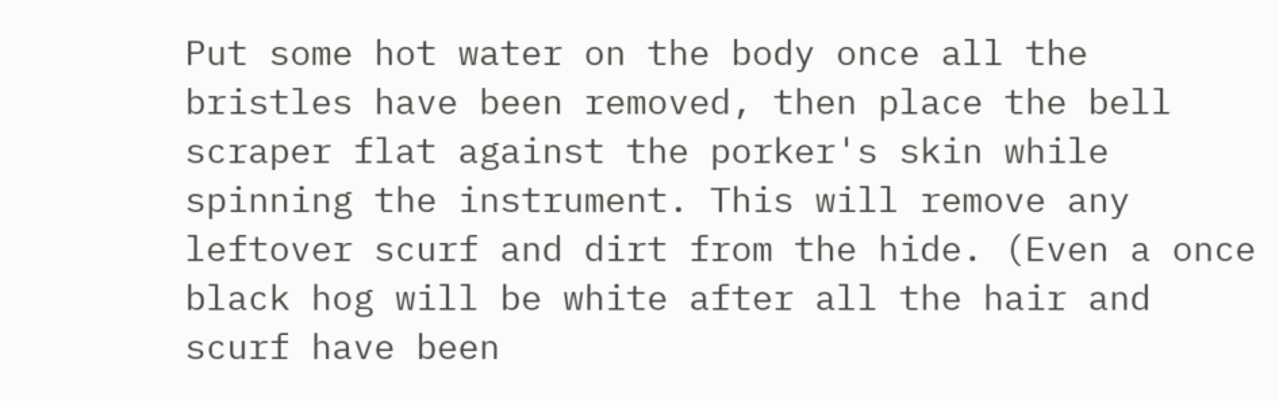Put some hot water on the body once all the bristles have been removed, then place the bell scraper flat against the porker's skin while spinning the instrument. This will remove any leftover scurf and dirt from the hide. (Even a once black hog will be white after all the hair and scurf have been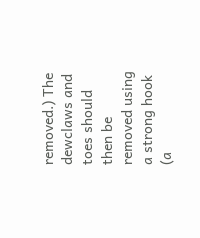removed.) The dewclaws and toes should then be removed using a strong hook (a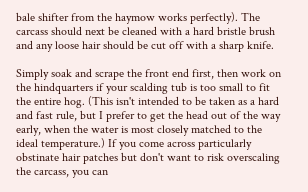bale shifter from the haymow works perfectly). The carcass should next be cleaned with a hard bristle brush and any loose hair should be cut off with a sharp knife.

Simply soak and scrape the front end first, then work on the hindquarters if your scalding tub is too small to fit the entire hog. (This isn't intended to be taken as a hard and fast rule, but I prefer to get the head out of the way early, when the water is most closely matched to the ideal temperature.) If you come across particularly obstinate hair patches but don't want to risk overscaling the carcass, you can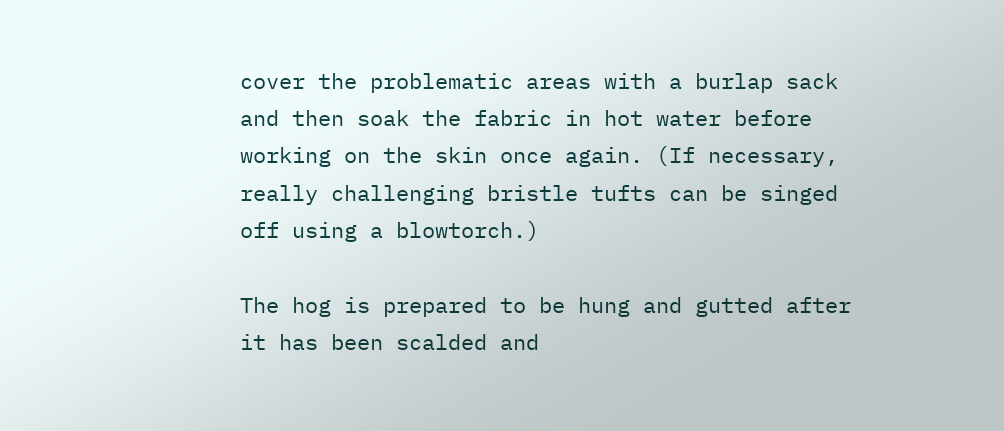cover the problematic areas with a burlap sack and then soak the fabric in hot water before working on the skin once again. (If necessary, really challenging bristle tufts can be singed off using a blowtorch.)

The hog is prepared to be hung and gutted after it has been scalded and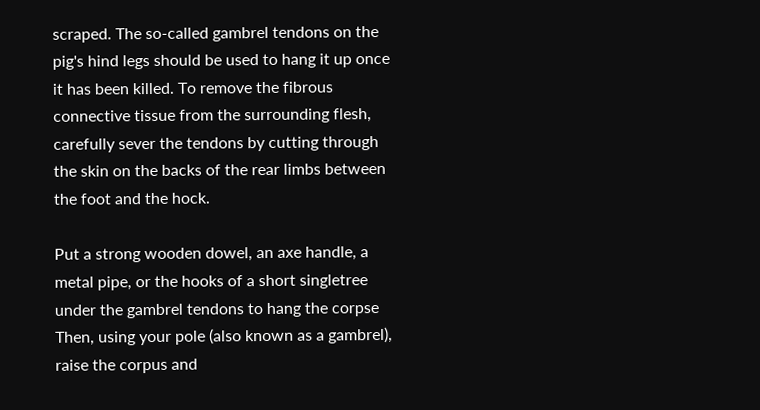scraped. The so-called gambrel tendons on the pig's hind legs should be used to hang it up once it has been killed. To remove the fibrous connective tissue from the surrounding flesh, carefully sever the tendons by cutting through the skin on the backs of the rear limbs between the foot and the hock.

Put a strong wooden dowel, an axe handle, a metal pipe, or the hooks of a short singletree under the gambrel tendons to hang the corpse  Then, using your pole (also known as a gambrel), raise the corpus and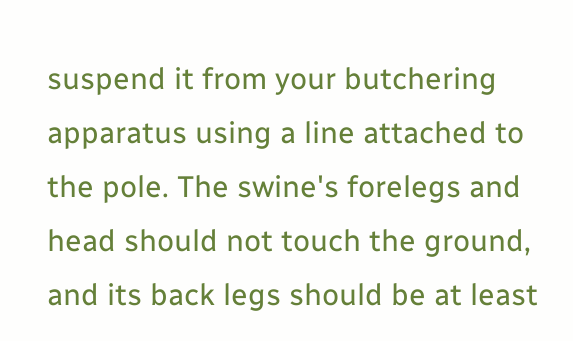suspend it from your butchering apparatus using a line attached to the pole. The swine's forelegs and head should not touch the ground, and its back legs should be at least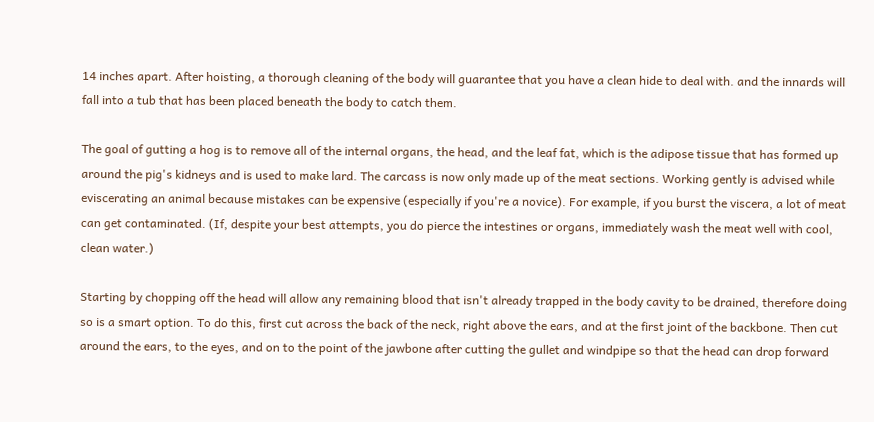14 inches apart. After hoisting, a thorough cleaning of the body will guarantee that you have a clean hide to deal with. and the innards will fall into a tub that has been placed beneath the body to catch them.

The goal of gutting a hog is to remove all of the internal organs, the head, and the leaf fat, which is the adipose tissue that has formed up around the pig's kidneys and is used to make lard. The carcass is now only made up of the meat sections. Working gently is advised while eviscerating an animal because mistakes can be expensive (especially if you're a novice). For example, if you burst the viscera, a lot of meat can get contaminated. (If, despite your best attempts, you do pierce the intestines or organs, immediately wash the meat well with cool, clean water.)

Starting by chopping off the head will allow any remaining blood that isn't already trapped in the body cavity to be drained, therefore doing so is a smart option. To do this, first cut across the back of the neck, right above the ears, and at the first joint of the backbone. Then cut around the ears, to the eyes, and on to the point of the jawbone after cutting the gullet and windpipe so that the head can drop forward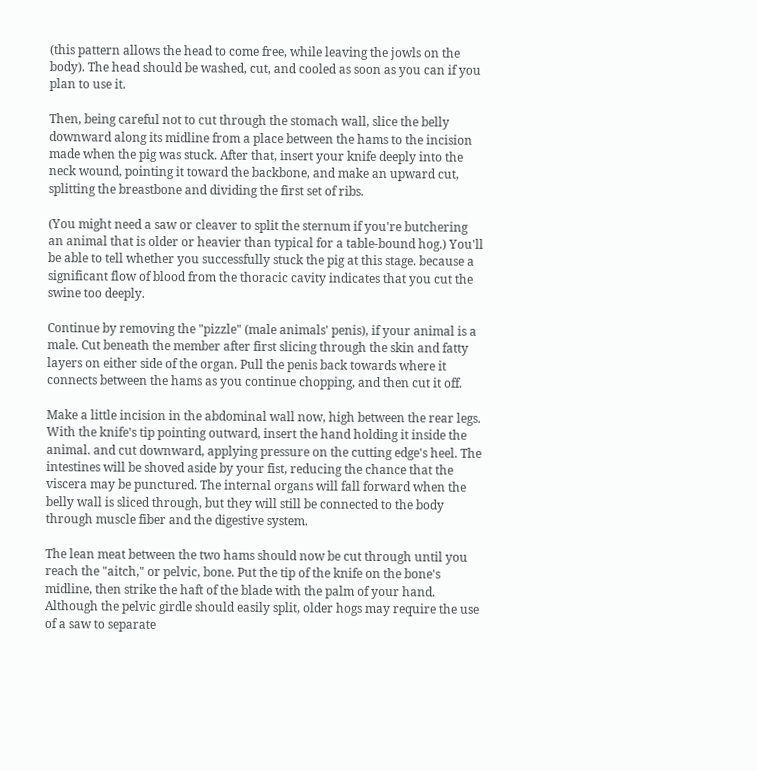(this pattern allows the head to come free, while leaving the jowls on the body). The head should be washed, cut, and cooled as soon as you can if you plan to use it.

Then, being careful not to cut through the stomach wall, slice the belly downward along its midline from a place between the hams to the incision made when the pig was stuck. After that, insert your knife deeply into the neck wound, pointing it toward the backbone, and make an upward cut, splitting the breastbone and dividing the first set of ribs.

(You might need a saw or cleaver to split the sternum if you're butchering an animal that is older or heavier than typical for a table-bound hog.) You'll be able to tell whether you successfully stuck the pig at this stage. because a significant flow of blood from the thoracic cavity indicates that you cut the swine too deeply.

Continue by removing the "pizzle" (male animals' penis), if your animal is a male. Cut beneath the member after first slicing through the skin and fatty layers on either side of the organ. Pull the penis back towards where it connects between the hams as you continue chopping, and then cut it off.

Make a little incision in the abdominal wall now, high between the rear legs. With the knife's tip pointing outward, insert the hand holding it inside the animal. and cut downward, applying pressure on the cutting edge's heel. The intestines will be shoved aside by your fist, reducing the chance that the viscera may be punctured. The internal organs will fall forward when the belly wall is sliced through, but they will still be connected to the body through muscle fiber and the digestive system.

The lean meat between the two hams should now be cut through until you reach the "aitch," or pelvic, bone. Put the tip of the knife on the bone's midline, then strike the haft of the blade with the palm of your hand. Although the pelvic girdle should easily split, older hogs may require the use of a saw to separate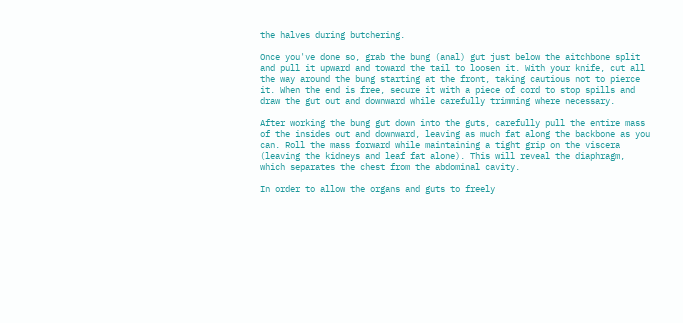the halves during butchering.

Once you've done so, grab the bung (anal) gut just below the aitchbone split and pull it upward and toward the tail to loosen it. With your knife, cut all the way around the bung starting at the front, taking cautious not to pierce it. When the end is free, secure it with a piece of cord to stop spills and draw the gut out and downward while carefully trimming where necessary.

After working the bung gut down into the guts, carefully pull the entire mass of the insides out and downward, leaving as much fat along the backbone as you can. Roll the mass forward while maintaining a tight grip on the viscera (leaving the kidneys and leaf fat alone). This will reveal the diaphragm, which separates the chest from the abdominal cavity.

In order to allow the organs and guts to freely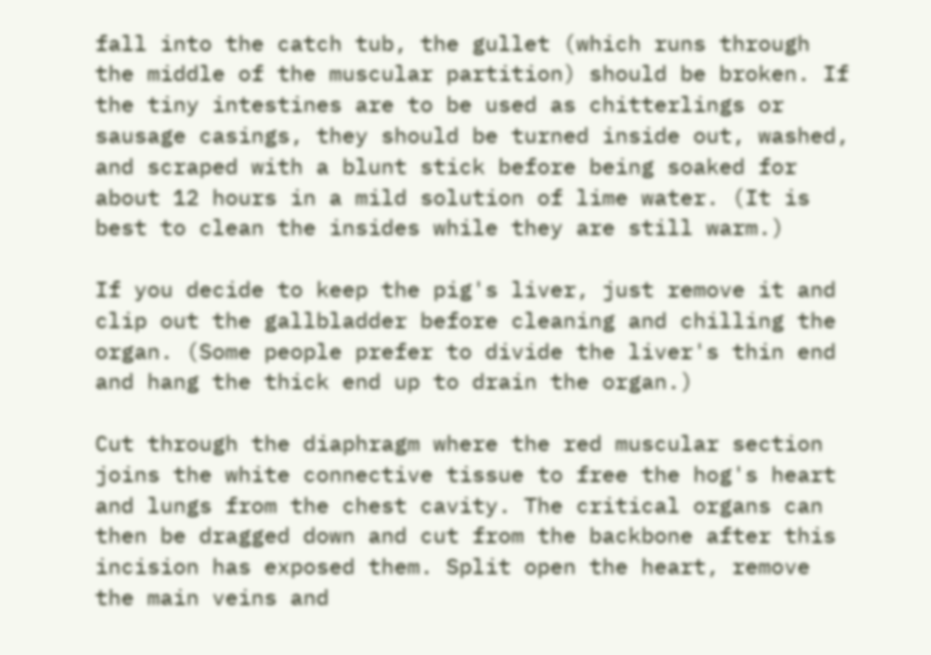fall into the catch tub, the gullet (which runs through the middle of the muscular partition) should be broken. If the tiny intestines are to be used as chitterlings or sausage casings, they should be turned inside out, washed, and scraped with a blunt stick before being soaked for about 12 hours in a mild solution of lime water. (It is best to clean the insides while they are still warm.)

If you decide to keep the pig's liver, just remove it and clip out the gallbladder before cleaning and chilling the organ. (Some people prefer to divide the liver's thin end and hang the thick end up to drain the organ.)

Cut through the diaphragm where the red muscular section joins the white connective tissue to free the hog's heart and lungs from the chest cavity. The critical organs can then be dragged down and cut from the backbone after this incision has exposed them. Split open the heart, remove the main veins and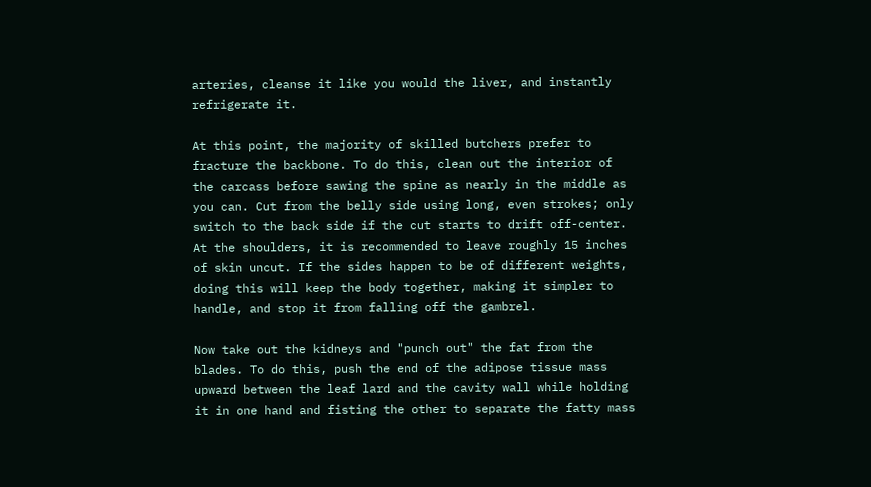arteries, cleanse it like you would the liver, and instantly refrigerate it.

At this point, the majority of skilled butchers prefer to fracture the backbone. To do this, clean out the interior of the carcass before sawing the spine as nearly in the middle as you can. Cut from the belly side using long, even strokes; only switch to the back side if the cut starts to drift off-center. At the shoulders, it is recommended to leave roughly 15 inches of skin uncut. If the sides happen to be of different weights, doing this will keep the body together, making it simpler to handle, and stop it from falling off the gambrel.

Now take out the kidneys and "punch out" the fat from the blades. To do this, push the end of the adipose tissue mass upward between the leaf lard and the cavity wall while holding it in one hand and fisting the other to separate the fatty mass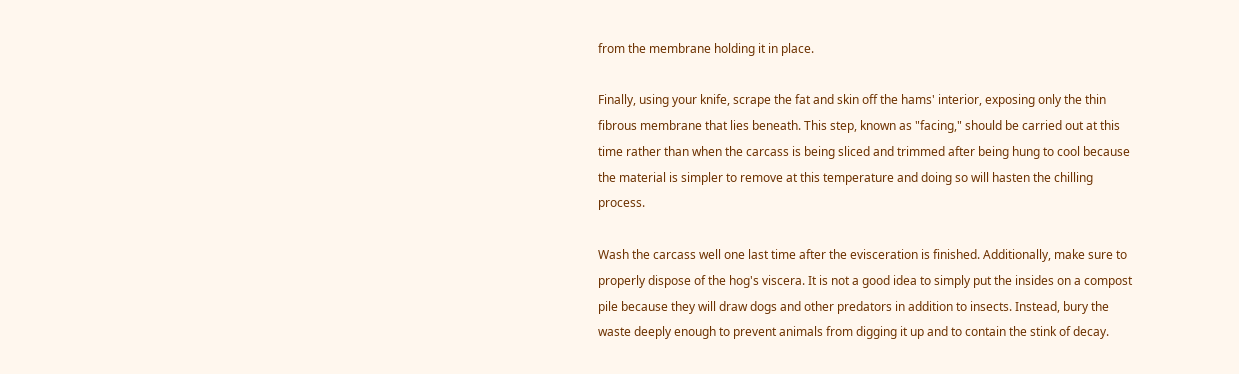from the membrane holding it in place.

Finally, using your knife, scrape the fat and skin off the hams' interior, exposing only the thin fibrous membrane that lies beneath. This step, known as "facing," should be carried out at this time rather than when the carcass is being sliced and trimmed after being hung to cool because the material is simpler to remove at this temperature and doing so will hasten the chilling process.

Wash the carcass well one last time after the evisceration is finished. Additionally, make sure to properly dispose of the hog's viscera. It is not a good idea to simply put the insides on a compost pile because they will draw dogs and other predators in addition to insects. Instead, bury the waste deeply enough to prevent animals from digging it up and to contain the stink of decay.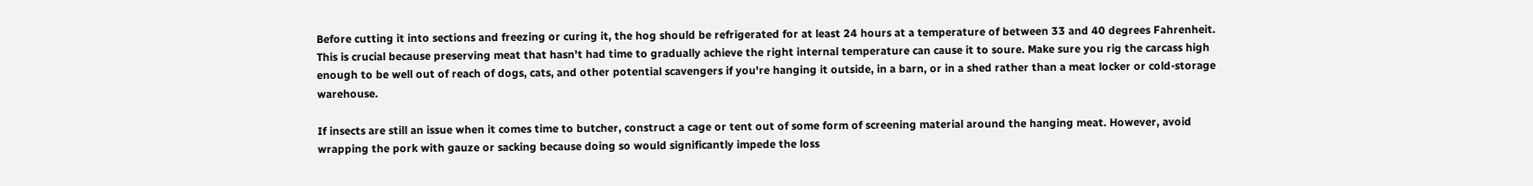Before cutting it into sections and freezing or curing it, the hog should be refrigerated for at least 24 hours at a temperature of between 33 and 40 degrees Fahrenheit. This is crucial because preserving meat that hasn't had time to gradually achieve the right internal temperature can cause it to soure. Make sure you rig the carcass high enough to be well out of reach of dogs, cats, and other potential scavengers if you're hanging it outside, in a barn, or in a shed rather than a meat locker or cold-storage warehouse.

If insects are still an issue when it comes time to butcher, construct a cage or tent out of some form of screening material around the hanging meat. However, avoid wrapping the pork with gauze or sacking because doing so would significantly impede the loss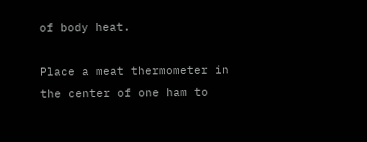of body heat.

Place a meat thermometer in the center of one ham to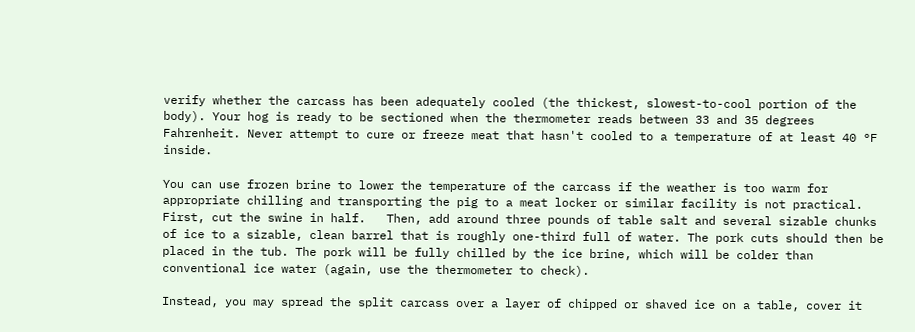verify whether the carcass has been adequately cooled (the thickest, slowest-to-cool portion of the body). Your hog is ready to be sectioned when the thermometer reads between 33 and 35 degrees Fahrenheit. Never attempt to cure or freeze meat that hasn't cooled to a temperature of at least 40 °F inside.

You can use frozen brine to lower the temperature of the carcass if the weather is too warm for appropriate chilling and transporting the pig to a meat locker or similar facility is not practical. First, cut the swine in half.   Then, add around three pounds of table salt and several sizable chunks of ice to a sizable, clean barrel that is roughly one-third full of water. The pork cuts should then be placed in the tub. The pork will be fully chilled by the ice brine, which will be colder than conventional ice water (again, use the thermometer to check).

Instead, you may spread the split carcass over a layer of chipped or shaved ice on a table, cover it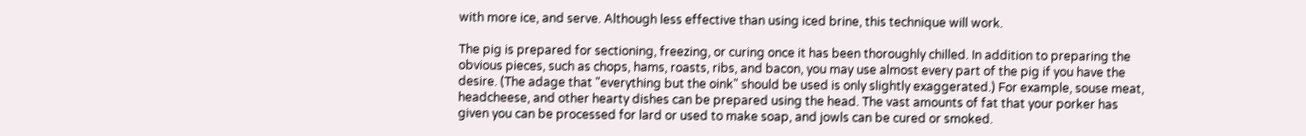with more ice, and serve. Although less effective than using iced brine, this technique will work.

The pig is prepared for sectioning, freezing, or curing once it has been thoroughly chilled. In addition to preparing the obvious pieces, such as chops, hams, roasts, ribs, and bacon, you may use almost every part of the pig if you have the desire. (The adage that "everything but the oink" should be used is only slightly exaggerated.) For example, souse meat, headcheese, and other hearty dishes can be prepared using the head. The vast amounts of fat that your porker has given you can be processed for lard or used to make soap, and jowls can be cured or smoked.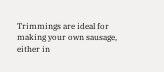Trimmings are ideal for making your own sausage, either in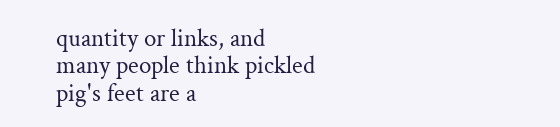quantity or links, and many people think pickled pig's feet are a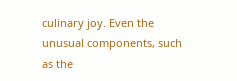culinary joy. Even the unusual components, such as the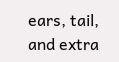ears, tail, and extra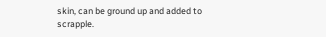skin, can be ground up and added to scrapple.